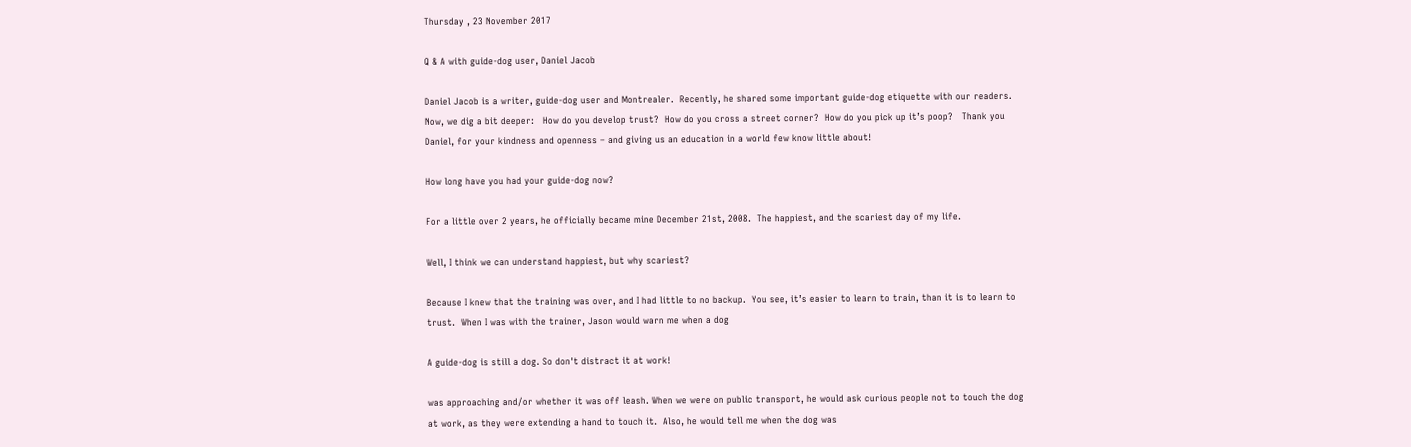Thursday , 23 November 2017

Q & A with guide-dog user, Daniel Jacob

Daniel Jacob is a writer, guide-dog user and Montrealer.  Recently, he shared some important guide-dog etiquette with our readers.  Now, we dig a bit deeper:   How do you develop trust?  How do you cross a street corner?  How do you pick up it’s poop?   Thank you Daniel, for your kindness and openness – and giving us an education in a world few know little about!

How long have you had your guide-dog now?

For a little over 2 years, he officially became mine December 21st, 2008.  The happiest, and the scariest day of my life.

Well, I think we can understand happiest, but why scariest?

Because I knew that the training was over, and I had little to no backup.  You see, it’s easier to learn to train, than it is to learn to trust.  When I was with the trainer, Jason would warn me when a dog

A guide-dog is still a dog. So don't distract it at work!

was approaching and/or whether it was off leash. When we were on public transport, he would ask curious people not to touch the dog at work, as they were extending a hand to touch it.  Also, he would tell me when the dog was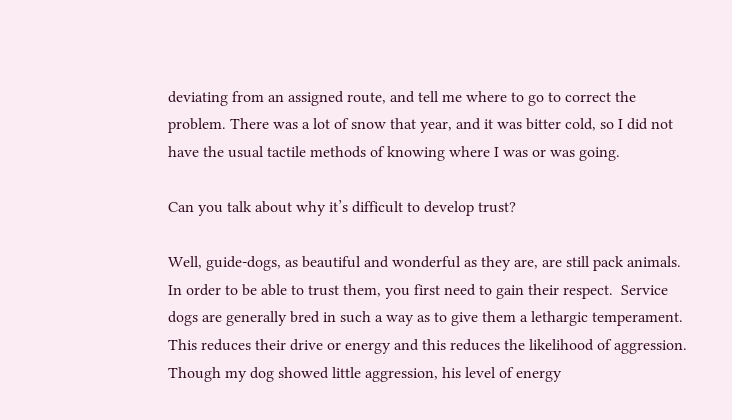deviating from an assigned route, and tell me where to go to correct the problem. There was a lot of snow that year, and it was bitter cold, so I did not have the usual tactile methods of knowing where I was or was going.

Can you talk about why it’s difficult to develop trust?

Well, guide-dogs, as beautiful and wonderful as they are, are still pack animals.  In order to be able to trust them, you first need to gain their respect.  Service dogs are generally bred in such a way as to give them a lethargic temperament.  This reduces their drive or energy and this reduces the likelihood of aggression.  Though my dog showed little aggression, his level of energy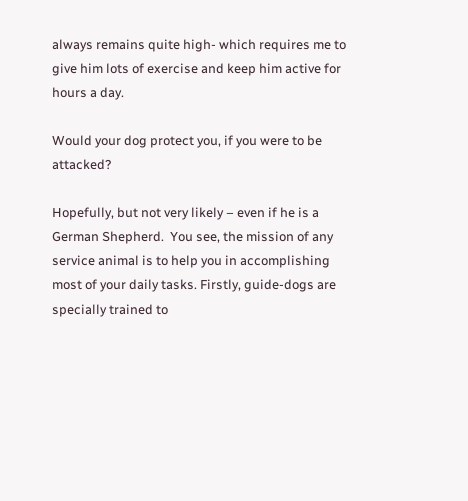always remains quite high- which requires me to give him lots of exercise and keep him active for hours a day.

Would your dog protect you, if you were to be attacked?

Hopefully, but not very likely – even if he is a German Shepherd.  You see, the mission of any service animal is to help you in accomplishing most of your daily tasks. Firstly, guide-dogs are specially trained to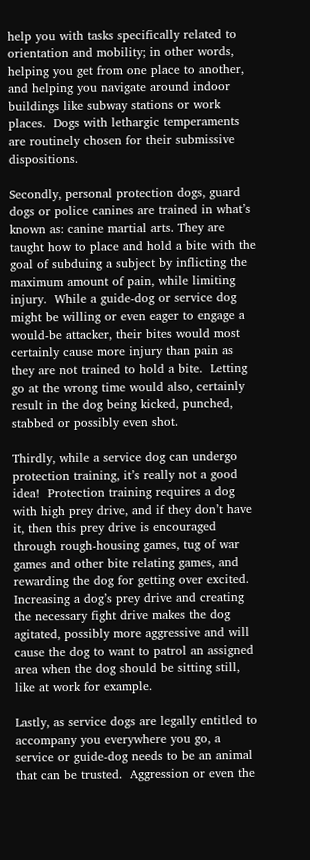help you with tasks specifically related to orientation and mobility; in other words, helping you get from one place to another, and helping you navigate around indoor buildings like subway stations or work places.  Dogs with lethargic temperaments are routinely chosen for their submissive dispositions.

Secondly, personal protection dogs, guard dogs or police canines are trained in what’s known as: canine martial arts. They are taught how to place and hold a bite with the goal of subduing a subject by inflicting the maximum amount of pain, while limiting injury.  While a guide-dog or service dog might be willing or even eager to engage a would-be attacker, their bites would most certainly cause more injury than pain as they are not trained to hold a bite.  Letting go at the wrong time would also, certainly result in the dog being kicked, punched, stabbed or possibly even shot.

Thirdly, while a service dog can undergo protection training, it’s really not a good idea!  Protection training requires a dog with high prey drive, and if they don’t have it, then this prey drive is encouraged through rough-housing games, tug of war games and other bite relating games, and rewarding the dog for getting over excited.  Increasing a dog’s prey drive and creating the necessary fight drive makes the dog agitated, possibly more aggressive and will cause the dog to want to patrol an assigned area when the dog should be sitting still, like at work for example.

Lastly, as service dogs are legally entitled to accompany you everywhere you go, a service or guide-dog needs to be an animal that can be trusted.  Aggression or even the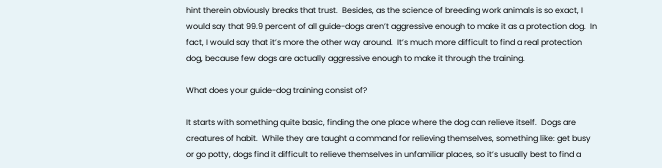hint therein obviously breaks that trust.  Besides, as the science of breeding work animals is so exact, I would say that 99.9 percent of all guide-dogs aren’t aggressive enough to make it as a protection dog.  In fact, I would say that it’s more the other way around.  It’s much more difficult to find a real protection dog, because few dogs are actually aggressive enough to make it through the training.

What does your guide-dog training consist of?

It starts with something quite basic, finding the one place where the dog can relieve itself.  Dogs are creatures of habit.  While they are taught a command for relieving themselves, something like: get busy or go potty, dogs find it difficult to relieve themselves in unfamiliar places, so it’s usually best to find a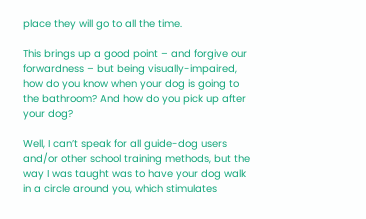place they will go to all the time.

This brings up a good point – and forgive our forwardness – but being visually-impaired, how do you know when your dog is going to the bathroom? And how do you pick up after your dog?

Well, I can’t speak for all guide-dog users and/or other school training methods, but the way I was taught was to have your dog walk in a circle around you, which stimulates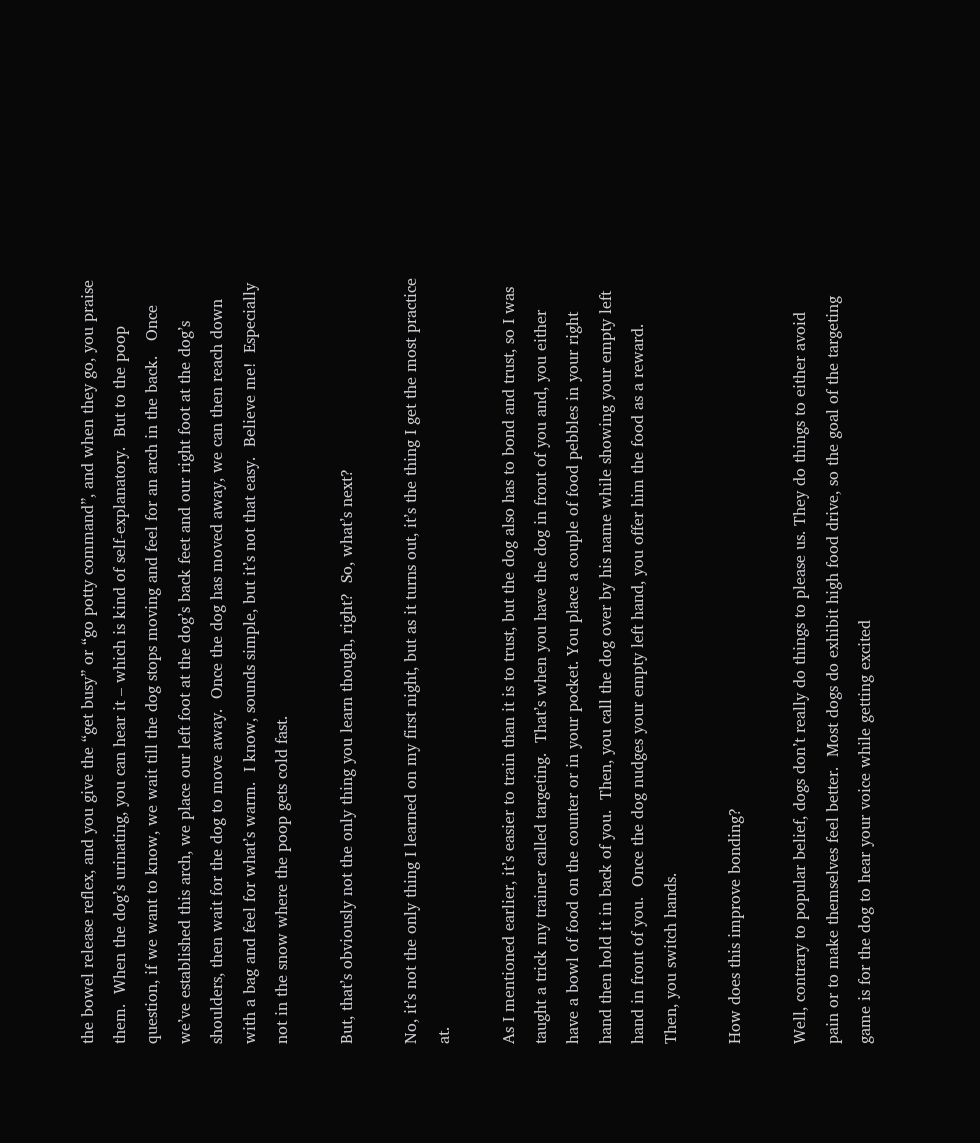the bowel release reflex, and you give the “get busy” or “go potty command”, and when they go, you praise them.  When the dog’s urinating, you can hear it – which is kind of self-explanatory.  But to the poop question, if we want to know, we wait till the dog stops moving and feel for an arch in the back.   Once we’ve established this arch, we place our left foot at the dog’s back feet and our right foot at the dog’s shoulders, then wait for the dog to move away.  Once the dog has moved away, we can then reach down with a bag and feel for what’s warm.  I know, sounds simple, but it’s not that easy.  Believe me!  Especially not in the snow where the poop gets cold fast.

But, that’s obviously not the only thing you learn though, right?  So, what’s next?

No, it’s not the only thing I learned on my first night, but as it turns out, it’s the thing I get the most practice at.

As I mentioned earlier, it’s easier to train than it is to trust, but the dog also has to bond and trust, so I was taught a trick my trainer called targeting.  That’s when you have the dog in front of you and, you either have a bowl of food on the counter or in your pocket. You place a couple of food pebbles in your right hand then hold it in back of you.  Then, you call the dog over by his name while showing your empty left hand in front of you.  Once the dog nudges your empty left hand, you offer him the food as a reward.  Then, you switch hands.

How does this improve bonding?

Well, contrary to popular belief, dogs don’t really do things to please us. They do things to either avoid pain or to make themselves feel better.  Most dogs do exhibit high food drive, so the goal of the targeting game is for the dog to hear your voice while getting excited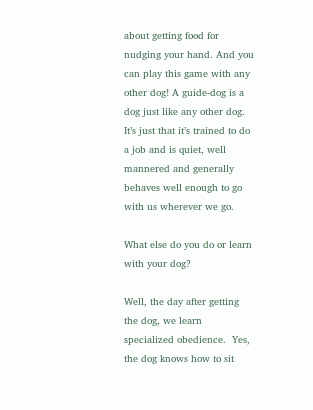about getting food for nudging your hand. And you can play this game with any other dog! A guide-dog is a dog just like any other dog.  It’s just that it’s trained to do a job and is quiet, well mannered and generally behaves well enough to go with us wherever we go.

What else do you do or learn with your dog?

Well, the day after getting the dog, we learn specialized obedience.  Yes, the dog knows how to sit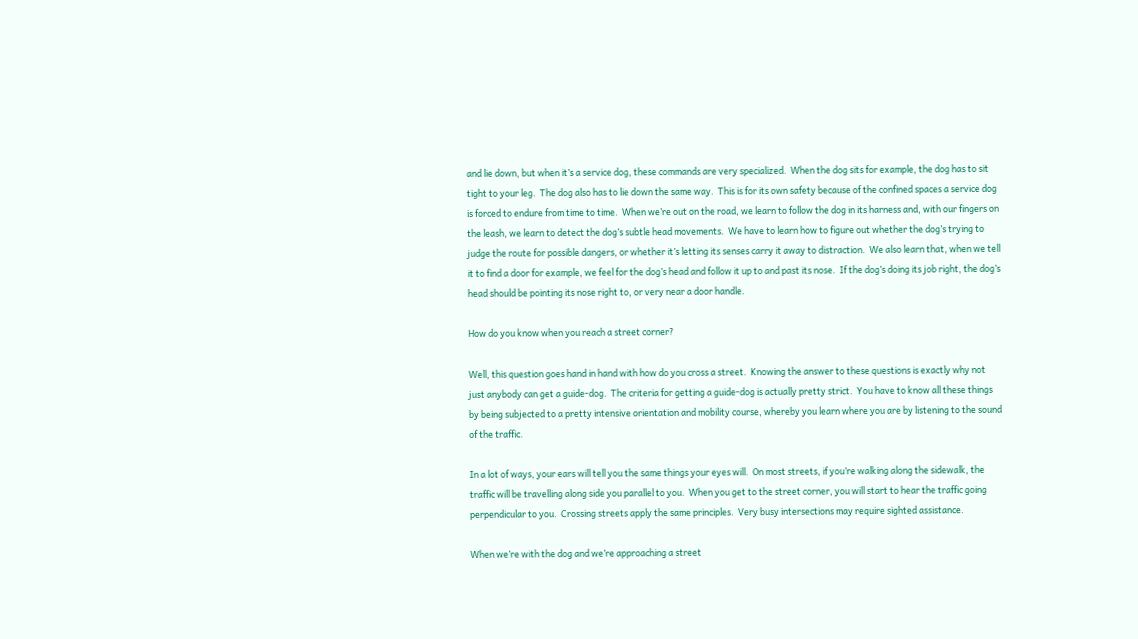and lie down, but when it’s a service dog, these commands are very specialized.  When the dog sits for example, the dog has to sit tight to your leg.  The dog also has to lie down the same way.  This is for its own safety because of the confined spaces a service dog is forced to endure from time to time.  When we’re out on the road, we learn to follow the dog in its harness and, with our fingers on the leash, we learn to detect the dog’s subtle head movements.  We have to learn how to figure out whether the dog’s trying to judge the route for possible dangers, or whether it’s letting its senses carry it away to distraction.  We also learn that, when we tell it to find a door for example, we feel for the dog’s head and follow it up to and past its nose.  If the dog’s doing its job right, the dog’s head should be pointing its nose right to, or very near a door handle.

How do you know when you reach a street corner?

Well, this question goes hand in hand with how do you cross a street.  Knowing the answer to these questions is exactly why not just anybody can get a guide-dog.  The criteria for getting a guide-dog is actually pretty strict.  You have to know all these things by being subjected to a pretty intensive orientation and mobility course, whereby you learn where you are by listening to the sound of the traffic.

In a lot of ways, your ears will tell you the same things your eyes will.  On most streets, if you’re walking along the sidewalk, the traffic will be travelling along side you parallel to you.  When you get to the street corner, you will start to hear the traffic going perpendicular to you.  Crossing streets apply the same principles.  Very busy intersections may require sighted assistance.

When we’re with the dog and we’re approaching a street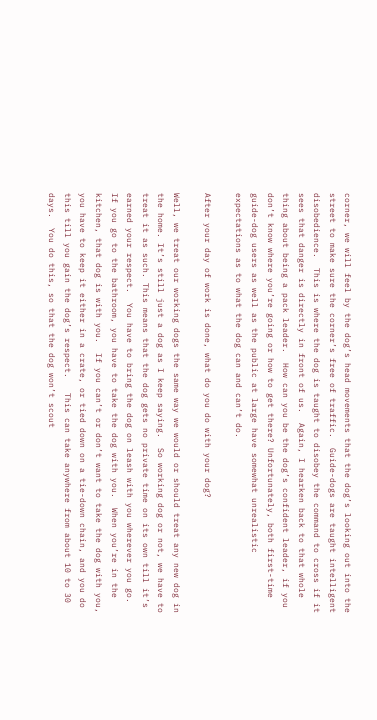corner, we will feel by the dog’s head movements that the dog’s looking out into the street to make sure the corner’s free of traffic.  Guide-dogs are taught intelligent disobedience.  This is where the dog is taught to disobey the command to cross if it sees that danger is directly in front of us.  Again, I hearken back to that whole thing about being a pack leader.  How can you be the dog’s confident leader, if you don’t know where you’re going or how to get there? Unfortunately, both first-time guide-dog users as well as the public at large have somewhat unrealistic expectations as to what the dog can and can’t do.

After your day of work is done, what do you do with your dog?

Well, we treat our working dogs the same way we would or should treat any new dog in the home. It’s still just a dog as I keep saying.  So working dog or not, we have to treat it as such. This means that the dog gets no private time on its own till it’s earned your respect.  You have to bring the dog on leash with you wherever you go.  If you go to the bathroom, you have to take the dog with you.  When you’re in the kitchen, that dog is with you.  If you can’t or don’t want to take the dog with you, you have to keep it either in a crate, or tied down on a tie-down chain, and you do this till you gain the dog’s respect.   This can take anywhere from about 10 to 30 days.  You do this, so that the dog won’t scout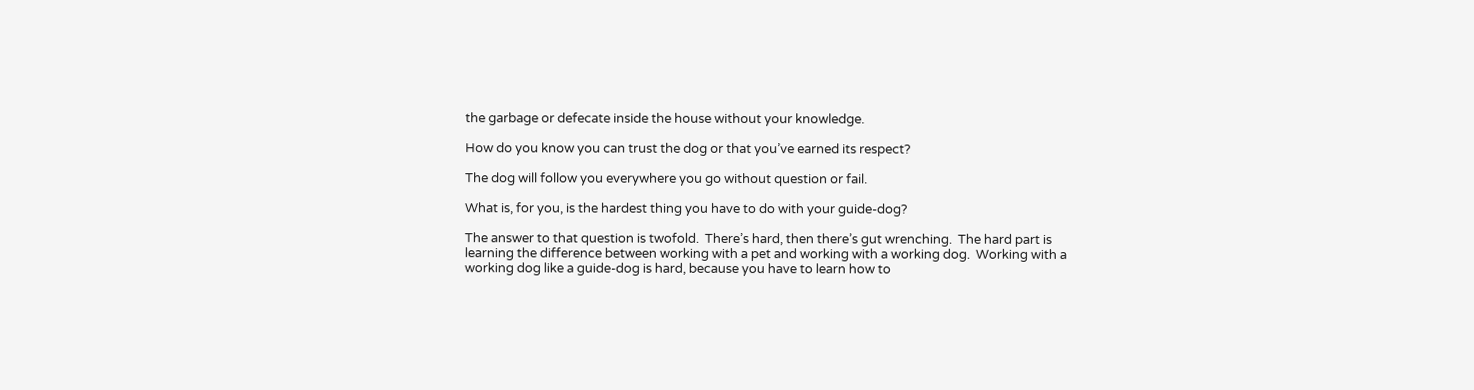the garbage or defecate inside the house without your knowledge.

How do you know you can trust the dog or that you’ve earned its respect?

The dog will follow you everywhere you go without question or fail.

What is, for you, is the hardest thing you have to do with your guide-dog?

The answer to that question is twofold.  There’s hard, then there’s gut wrenching.  The hard part is learning the difference between working with a pet and working with a working dog.  Working with a working dog like a guide-dog is hard, because you have to learn how to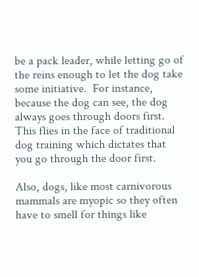be a pack leader, while letting go of the reins enough to let the dog take some initiative.  For instance, because the dog can see, the dog always goes through doors first.  This flies in the face of traditional dog training which dictates that you go through the door first.

Also, dogs, like most carnivorous mammals are myopic so they often have to smell for things like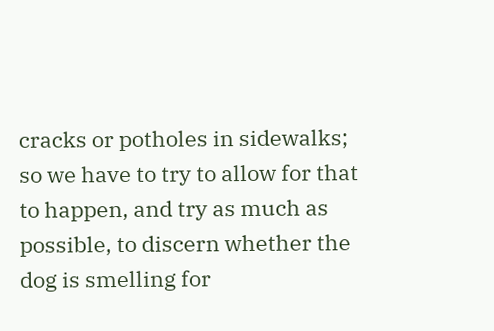cracks or potholes in sidewalks; so we have to try to allow for that to happen, and try as much as possible, to discern whether the dog is smelling for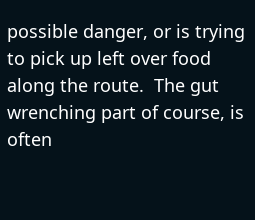possible danger, or is trying to pick up left over food along the route.  The gut wrenching part of course, is often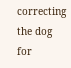correcting the dog for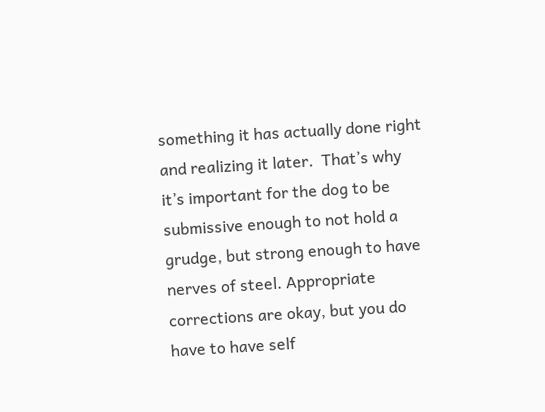something it has actually done right and realizing it later.  That’s why it’s important for the dog to be submissive enough to not hold a grudge, but strong enough to have nerves of steel. Appropriate corrections are okay, but you do have to have self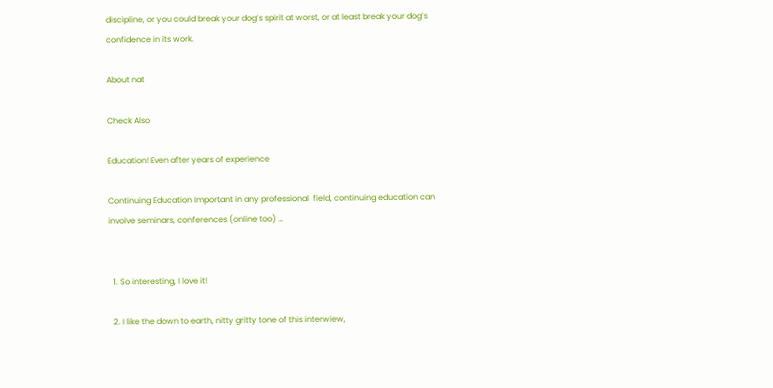discipline, or you could break your dog’s spirit at worst, or at least break your dog’s confidence in its work.

About nat

Check Also

Education! Even after years of experience

Continuing Education Important in any professional  field, continuing education can involve seminars, conferences (online too) …


  1. So interesting, I love it!

  2. I like the down to earth, nitty gritty tone of this interwiew,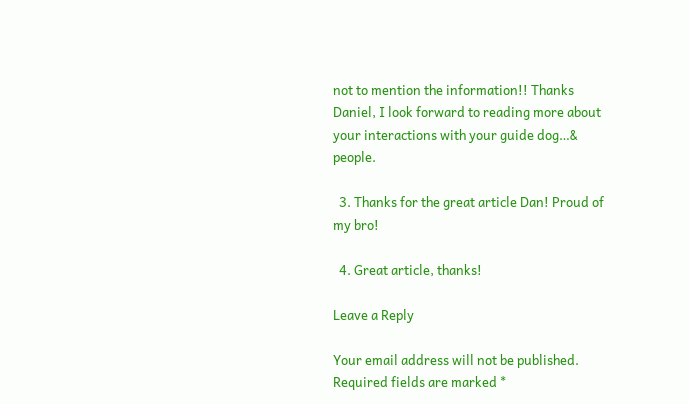not to mention the information!! Thanks Daniel, I look forward to reading more about your interactions with your guide dog…& people.

  3. Thanks for the great article Dan! Proud of my bro!

  4. Great article, thanks!

Leave a Reply

Your email address will not be published. Required fields are marked *